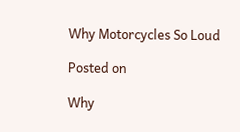Why Motorcycles So Loud

Posted on

Why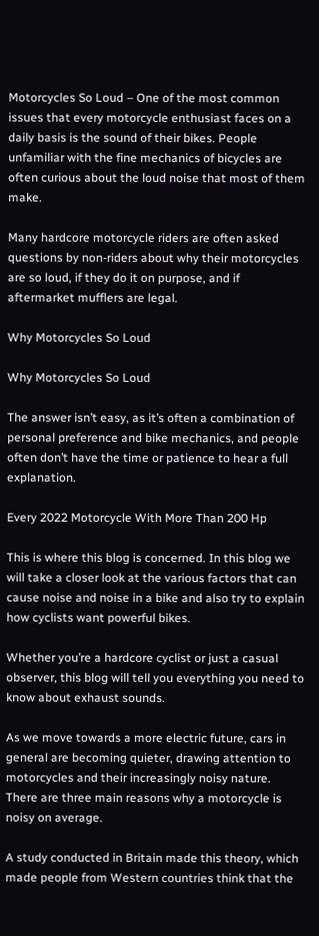Motorcycles So Loud – One of the most common issues that every motorcycle enthusiast faces on a daily basis is the sound of their bikes. People unfamiliar with the fine mechanics of bicycles are often curious about the loud noise that most of them make.

Many hardcore motorcycle riders are often asked questions by non-riders about why their motorcycles are so loud, if they do it on purpose, and if aftermarket mufflers are legal.

Why Motorcycles So Loud

Why Motorcycles So Loud

The answer isn’t easy, as it’s often a combination of personal preference and bike mechanics, and people often don’t have the time or patience to hear a full explanation.

Every 2022 Motorcycle With More Than 200 Hp

This is where this blog is concerned. In this blog we will take a closer look at the various factors that can cause noise and noise in a bike and also try to explain how cyclists want powerful bikes.

Whether you’re a hardcore cyclist or just a casual observer, this blog will tell you everything you need to know about exhaust sounds.

As we move towards a more electric future, cars in general are becoming quieter, drawing attention to motorcycles and their increasingly noisy nature. There are three main reasons why a motorcycle is noisy on average.

A study conducted in Britain made this theory, which made people from Western countries think that the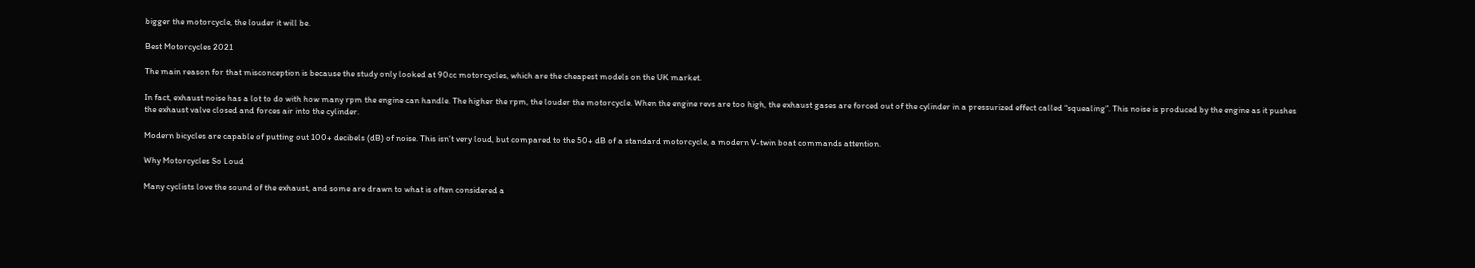bigger the motorcycle, the louder it will be.

Best Motorcycles 2021

The main reason for that misconception is because the study only looked at 90cc motorcycles, which are the cheapest models on the UK market.

In fact, exhaust noise has a lot to do with how many rpm the engine can handle. The higher the rpm, the louder the motorcycle. When the engine revs are too high, the exhaust gases are forced out of the cylinder in a pressurized effect called “squealing”. This noise is produced by the engine as it pushes the exhaust valve closed and forces air into the cylinder.

Modern bicycles are capable of putting out 100+ decibels (dB) of noise. This isn’t very loud, but compared to the 50+ dB of a standard motorcycle, a modern V-twin boat commands attention.

Why Motorcycles So Loud

Many cyclists love the sound of the exhaust, and some are drawn to what is often considered a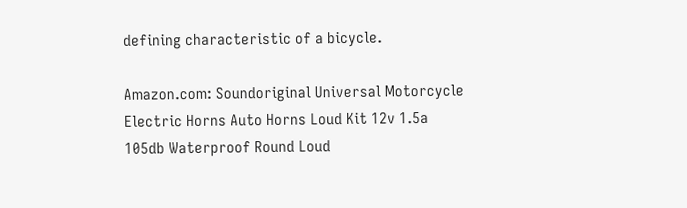defining characteristic of a bicycle.

Amazon.com: Soundoriginal Universal Motorcycle Electric Horns Auto Horns Loud Kit 12v 1.5a 105db Waterproof Round Loud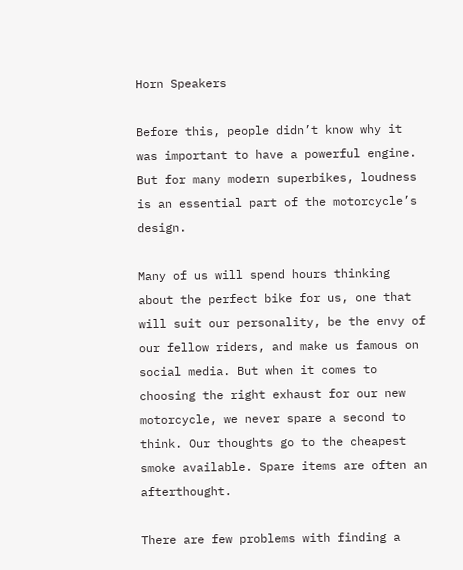Horn Speakers

Before this, people didn’t know why it was important to have a powerful engine. But for many modern superbikes, loudness is an essential part of the motorcycle’s design.

Many of us will spend hours thinking about the perfect bike for us, one that will suit our personality, be the envy of our fellow riders, and make us famous on social media. But when it comes to choosing the right exhaust for our new motorcycle, we never spare a second to think. Our thoughts go to the cheapest smoke available. Spare items are often an afterthought.

There are few problems with finding a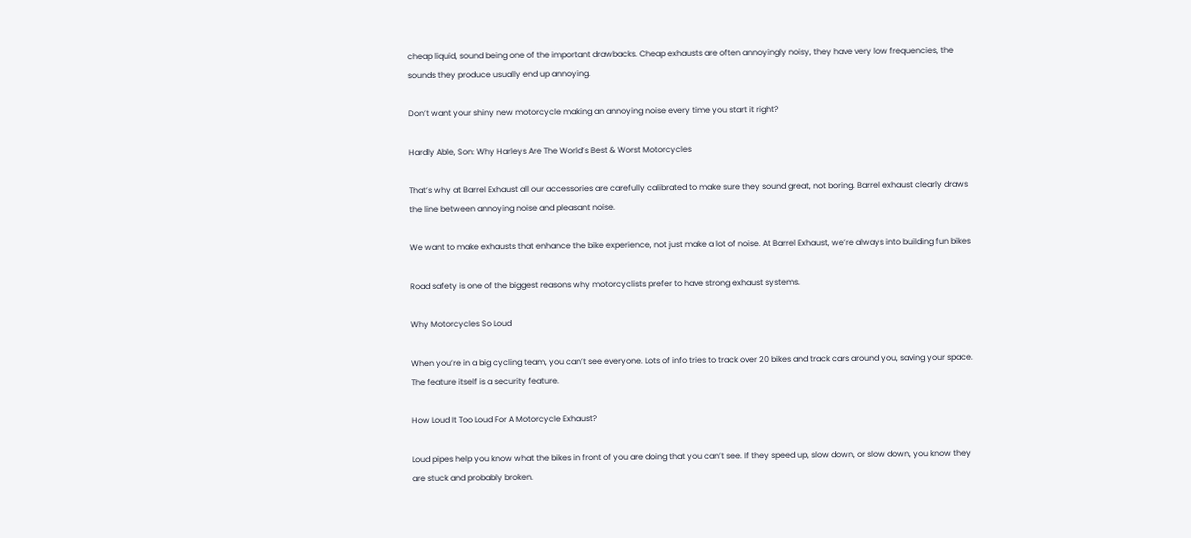cheap liquid, sound being one of the important drawbacks. Cheap exhausts are often annoyingly noisy, they have very low frequencies, the sounds they produce usually end up annoying.

Don’t want your shiny new motorcycle making an annoying noise every time you start it right?

Hardly Able, Son: Why Harleys Are The World’s Best & Worst Motorcycles

That’s why at Barrel Exhaust all our accessories are carefully calibrated to make sure they sound great, not boring. Barrel exhaust clearly draws the line between annoying noise and pleasant noise.

We want to make exhausts that enhance the bike experience, not just make a lot of noise. At Barrel Exhaust, we’re always into building fun bikes

Road safety is one of the biggest reasons why motorcyclists prefer to have strong exhaust systems.

Why Motorcycles So Loud

When you’re in a big cycling team, you can’t see everyone. Lots of info tries to track over 20 bikes and track cars around you, saving your space. The feature itself is a security feature.

How Loud It Too Loud For A Motorcycle Exhaust?

Loud pipes help you know what the bikes in front of you are doing that you can’t see. If they speed up, slow down, or slow down, you know they are stuck and probably broken.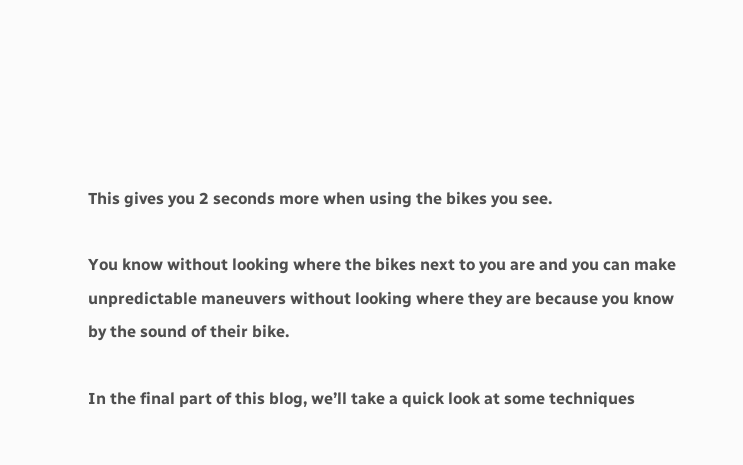This gives you 2 seconds more when using the bikes you see.

You know without looking where the bikes next to you are and you can make unpredictable maneuvers without looking where they are because you know by the sound of their bike.

In the final part of this blog, we’ll take a quick look at some techniques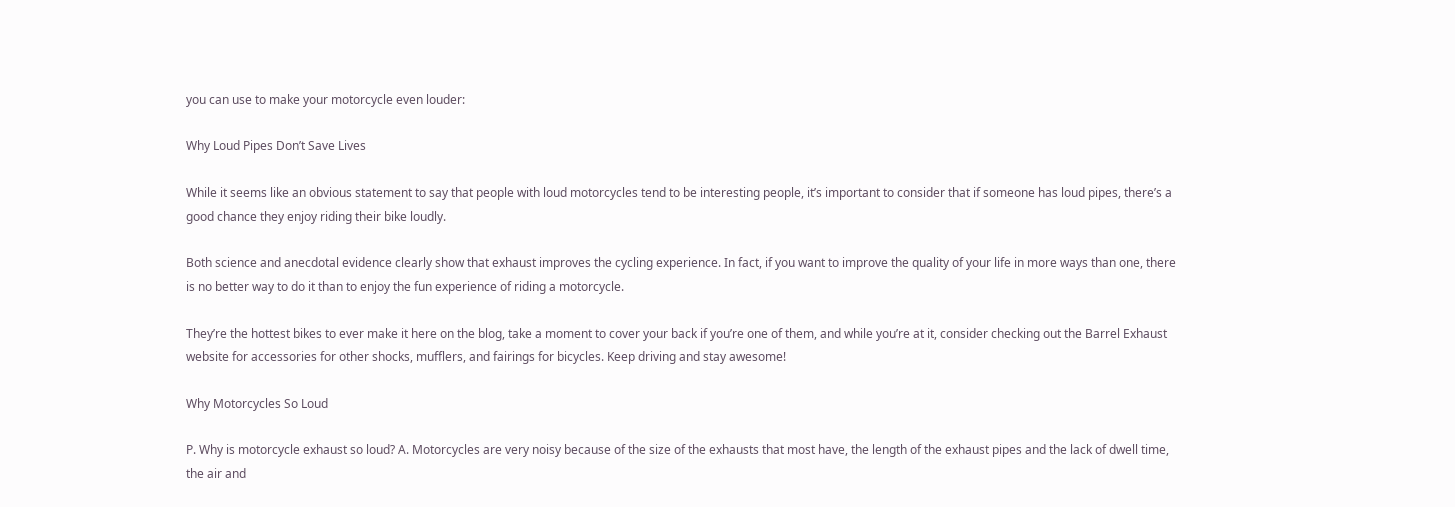you can use to make your motorcycle even louder:

Why Loud Pipes Don’t Save Lives

While it seems like an obvious statement to say that people with loud motorcycles tend to be interesting people, it’s important to consider that if someone has loud pipes, there’s a good chance they enjoy riding their bike loudly.

Both science and anecdotal evidence clearly show that exhaust improves the cycling experience. In fact, if you want to improve the quality of your life in more ways than one, there is no better way to do it than to enjoy the fun experience of riding a motorcycle.

They’re the hottest bikes to ever make it here on the blog, take a moment to cover your back if you’re one of them, and while you’re at it, consider checking out the Barrel Exhaust website for accessories for other shocks, mufflers, and fairings for bicycles. Keep driving and stay awesome!

Why Motorcycles So Loud

P. Why is motorcycle exhaust so loud? A. Motorcycles are very noisy because of the size of the exhausts that most have, the length of the exhaust pipes and the lack of dwell time, the air and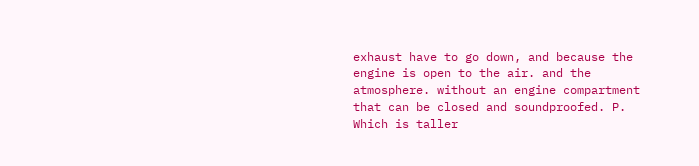exhaust have to go down, and because the engine is open to the air. and the atmosphere. without an engine compartment that can be closed and soundproofed. P. Which is taller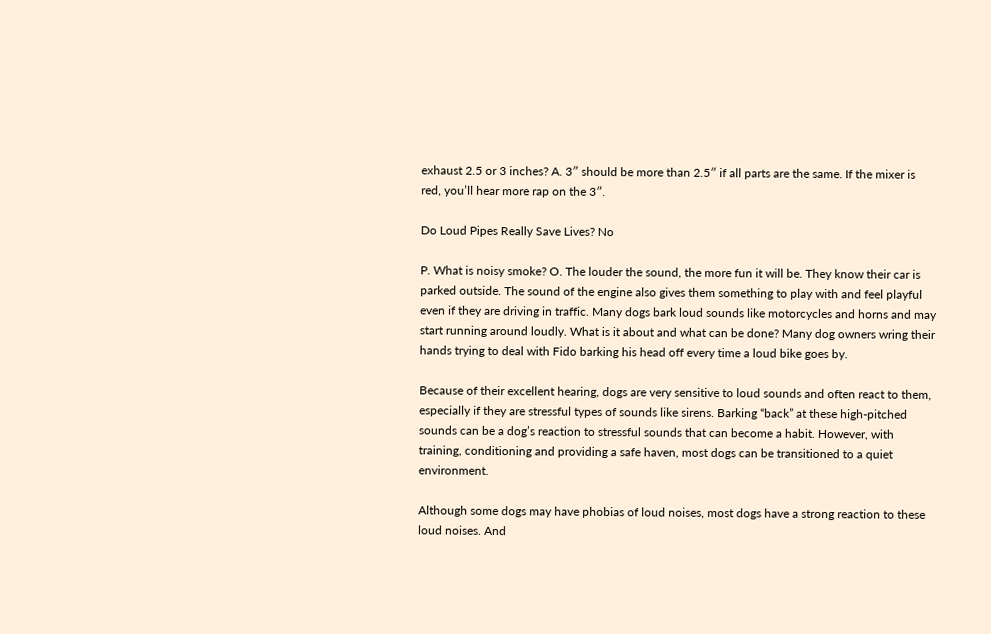exhaust 2.5 or 3 inches? A. 3″ should be more than 2.5″ if all parts are the same. If the mixer is red, you’ll hear more rap on the 3″.

Do Loud Pipes Really Save Lives? No

P. What is noisy smoke? O. The louder the sound, the more fun it will be. They know their car is parked outside. The sound of the engine also gives them something to play with and feel playful even if they are driving in traffic. Many dogs bark loud sounds like motorcycles and horns and may start running around loudly. What is it about and what can be done? Many dog owners wring their hands trying to deal with Fido barking his head off every time a loud bike goes by.

Because of their excellent hearing, dogs are very sensitive to loud sounds and often react to them, especially if they are stressful types of sounds like sirens. Barking “back” at these high-pitched sounds can be a dog’s reaction to stressful sounds that can become a habit. However, with training, conditioning and providing a safe haven, most dogs can be transitioned to a quiet environment.

Although some dogs may have phobias of loud noises, most dogs have a strong reaction to these loud noises. And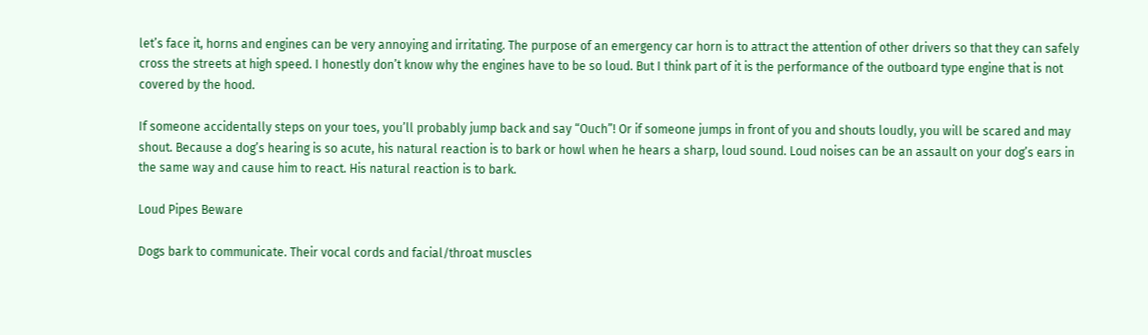let’s face it, horns and engines can be very annoying and irritating. The purpose of an emergency car horn is to attract the attention of other drivers so that they can safely cross the streets at high speed. I honestly don’t know why the engines have to be so loud. But I think part of it is the performance of the outboard type engine that is not covered by the hood.

If someone accidentally steps on your toes, you’ll probably jump back and say “Ouch”! Or if someone jumps in front of you and shouts loudly, you will be scared and may shout. Because a dog’s hearing is so acute, his natural reaction is to bark or howl when he hears a sharp, loud sound. Loud noises can be an assault on your dog’s ears in the same way and cause him to react. His natural reaction is to bark.

Loud Pipes Beware

Dogs bark to communicate. Their vocal cords and facial/throat muscles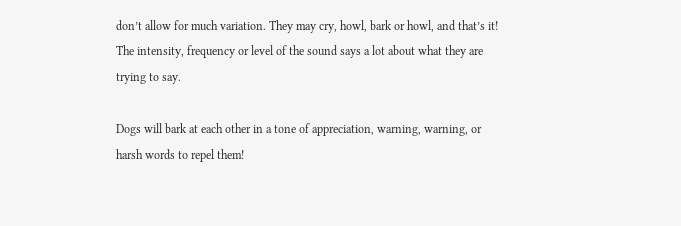don’t allow for much variation. They may cry, howl, bark or howl, and that’s it! The intensity, frequency or level of the sound says a lot about what they are trying to say.

Dogs will bark at each other in a tone of appreciation, warning, warning, or harsh words to repel them!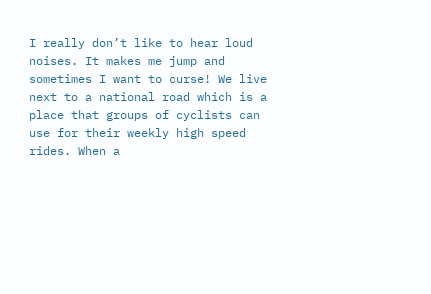I really don’t like to hear loud noises. It makes me jump and sometimes I want to curse! We live next to a national road which is a place that groups of cyclists can use for their weekly high speed rides. When a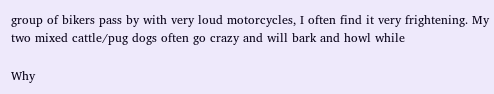group of bikers pass by with very loud motorcycles, I often find it very frightening. My two mixed cattle/pug dogs often go crazy and will bark and howl while

Why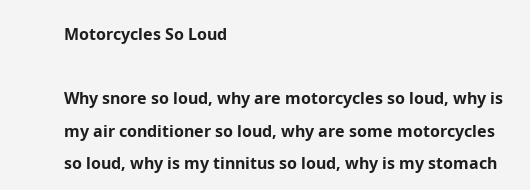Motorcycles So Loud

Why snore so loud, why are motorcycles so loud, why is my air conditioner so loud, why are some motorcycles so loud, why is my tinnitus so loud, why is my stomach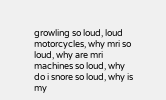growling so loud, loud motorcycles, why mri so loud, why are mri machines so loud, why do i snore so loud, why is my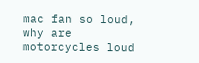mac fan so loud, why are motorcycles loud